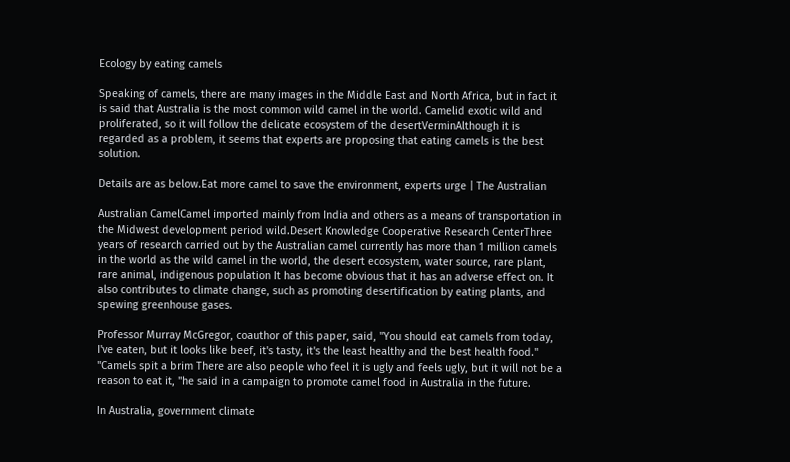Ecology by eating camels

Speaking of camels, there are many images in the Middle East and North Africa, but in fact it is said that Australia is the most common wild camel in the world. Camelid exotic wild and proliferated, so it will follow the delicate ecosystem of the desertVerminAlthough it is regarded as a problem, it seems that experts are proposing that eating camels is the best solution.

Details are as below.Eat more camel to save the environment, experts urge | The Australian

Australian CamelCamel imported mainly from India and others as a means of transportation in the Midwest development period wild.Desert Knowledge Cooperative Research CenterThree years of research carried out by the Australian camel currently has more than 1 million camels in the world as the wild camel in the world, the desert ecosystem, water source, rare plant, rare animal, indigenous population It has become obvious that it has an adverse effect on. It also contributes to climate change, such as promoting desertification by eating plants, and spewing greenhouse gases.

Professor Murray McGregor, coauthor of this paper, said, "You should eat camels from today, I've eaten, but it looks like beef, it's tasty, it's the least healthy and the best health food." "Camels spit a brim There are also people who feel it is ugly and feels ugly, but it will not be a reason to eat it, "he said in a campaign to promote camel food in Australia in the future.

In Australia, government climate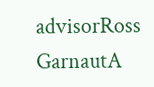advisorRoss GarnautA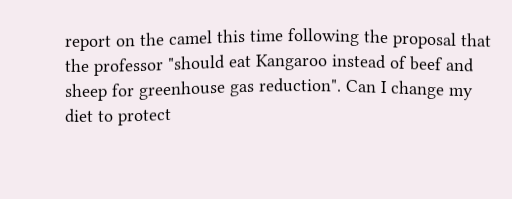report on the camel this time following the proposal that the professor "should eat Kangaroo instead of beef and sheep for greenhouse gas reduction". Can I change my diet to protect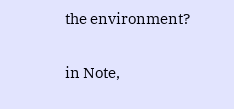the environment?

in Note,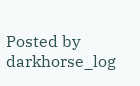Posted by darkhorse_log